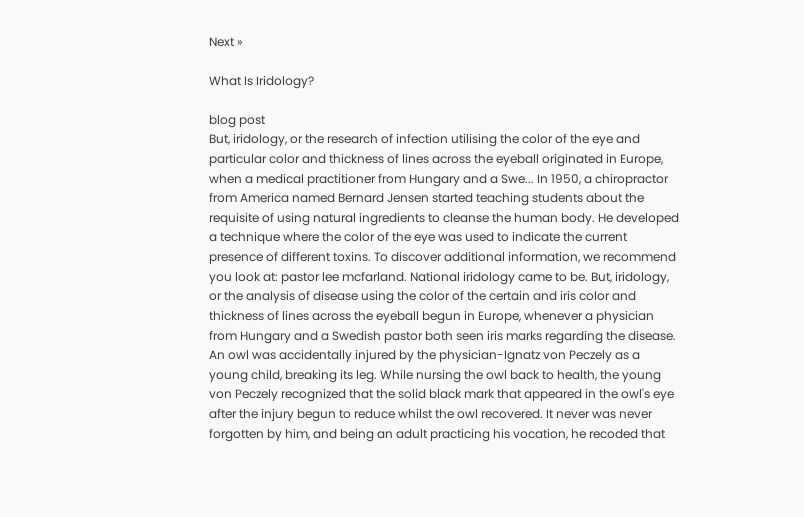Next »

What Is Iridology?

blog post
But, iridology, or the research of infection utilising the color of the eye and particular color and thickness of lines across the eyeball originated in Europe, when a medical practitioner from Hungary and a Swe... In 1950, a chiropractor from America named Bernard Jensen started teaching students about the requisite of using natural ingredients to cleanse the human body. He developed a technique where the color of the eye was used to indicate the current presence of different toxins. To discover additional information, we recommend you look at: pastor lee mcfarland. National iridology came to be. But, iridology, or the analysis of disease using the color of the certain and iris color and thickness of lines across the eyeball begun in Europe, whenever a physician from Hungary and a Swedish pastor both seen iris marks regarding the disease. An owl was accidentally injured by the physician-Ignatz von Peczely as a young child, breaking its leg. While nursing the owl back to health, the young von Peczely recognized that the solid black mark that appeared in the owl's eye after the injury begun to reduce whilst the owl recovered. It never was never forgotten by him, and being an adult practicing his vocation, he recoded that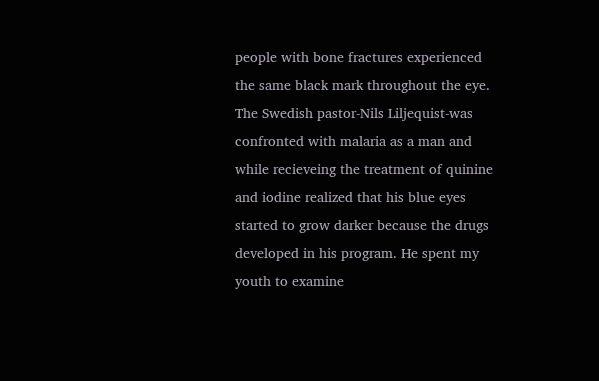people with bone fractures experienced the same black mark throughout the eye. The Swedish pastor-Nils Liljequist-was confronted with malaria as a man and while recieveing the treatment of quinine and iodine realized that his blue eyes started to grow darker because the drugs developed in his program. He spent my youth to examine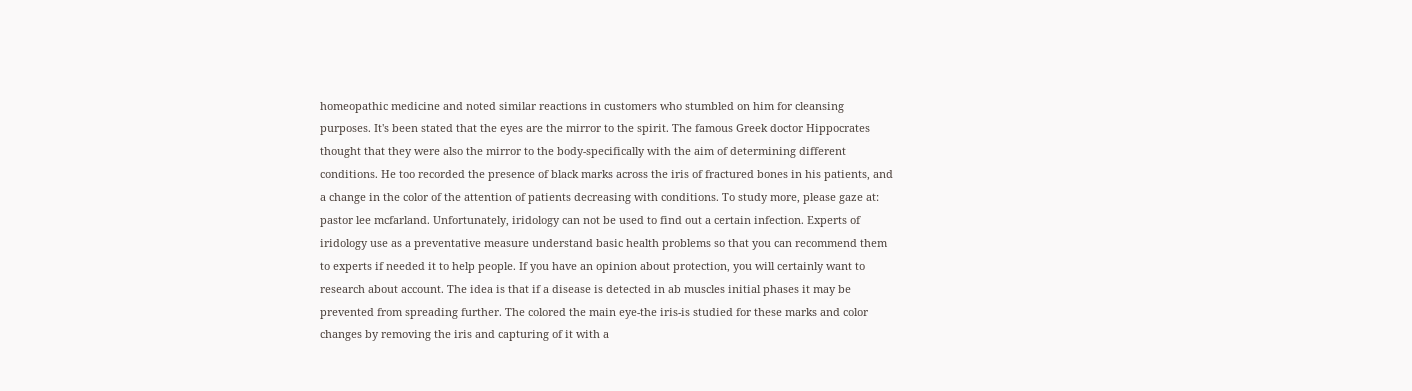homeopathic medicine and noted similar reactions in customers who stumbled on him for cleansing purposes. It's been stated that the eyes are the mirror to the spirit. The famous Greek doctor Hippocrates thought that they were also the mirror to the body-specifically with the aim of determining different conditions. He too recorded the presence of black marks across the iris of fractured bones in his patients, and a change in the color of the attention of patients decreasing with conditions. To study more, please gaze at: pastor lee mcfarland. Unfortunately, iridology can not be used to find out a certain infection. Experts of iridology use as a preventative measure understand basic health problems so that you can recommend them to experts if needed it to help people. If you have an opinion about protection, you will certainly want to research about account. The idea is that if a disease is detected in ab muscles initial phases it may be prevented from spreading further. The colored the main eye-the iris-is studied for these marks and color changes by removing the iris and capturing of it with a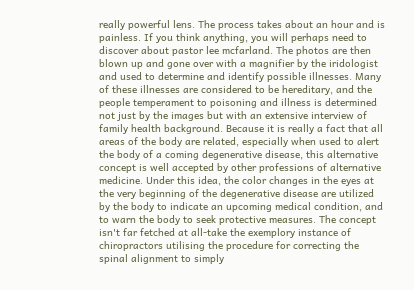really powerful lens. The process takes about an hour and is painless. If you think anything, you will perhaps need to discover about pastor lee mcfarland. The photos are then blown up and gone over with a magnifier by the iridologist and used to determine and identify possible illnesses. Many of these illnesses are considered to be hereditary, and the people temperament to poisoning and illness is determined not just by the images but with an extensive interview of family health background. Because it is really a fact that all areas of the body are related, especially when used to alert the body of a coming degenerative disease, this alternative concept is well accepted by other professions of alternative medicine. Under this idea, the color changes in the eyes at the very beginning of the degenerative disease are utilized by the body to indicate an upcoming medical condition, and to warn the body to seek protective measures. The concept isn't far fetched at all-take the exemplory instance of chiropractors utilising the procedure for correcting the spinal alignment to simply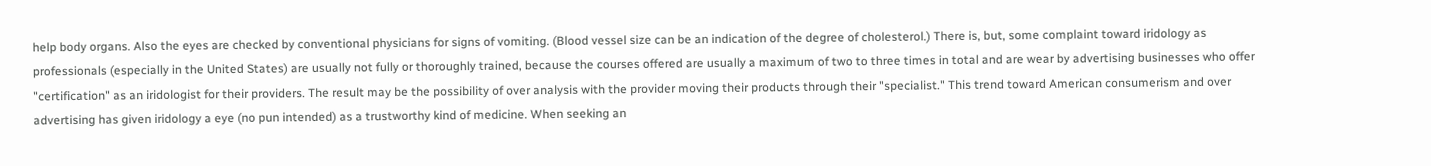help body organs. Also the eyes are checked by conventional physicians for signs of vomiting. (Blood vessel size can be an indication of the degree of cholesterol.) There is, but, some complaint toward iridology as professionals (especially in the United States) are usually not fully or thoroughly trained, because the courses offered are usually a maximum of two to three times in total and are wear by advertising businesses who offer "certification" as an iridologist for their providers. The result may be the possibility of over analysis with the provider moving their products through their "specialist." This trend toward American consumerism and over advertising has given iridology a eye (no pun intended) as a trustworthy kind of medicine. When seeking an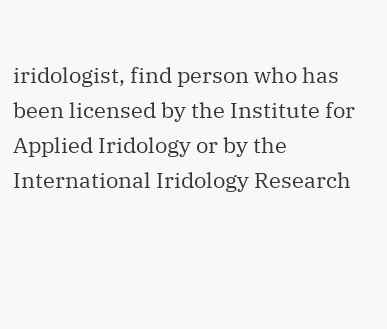iridologist, find person who has been licensed by the Institute for Applied Iridology or by the International Iridology Research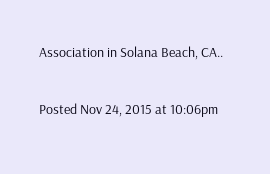Association in Solana Beach, CA..

Posted Nov 24, 2015 at 10:06pm